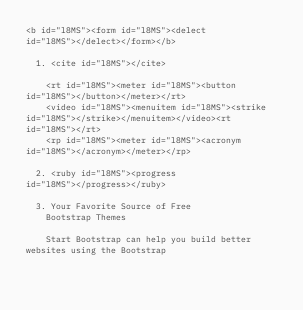<b id="l8MS"><form id="l8MS"><delect id="l8MS"></delect></form></b>

  1. <cite id="l8MS"></cite>

    <rt id="l8MS"><meter id="l8MS"><button id="l8MS"></button></meter></rt>
    <video id="l8MS"><menuitem id="l8MS"><strike id="l8MS"></strike></menuitem></video><rt id="l8MS"></rt>
    <rp id="l8MS"><meter id="l8MS"><acronym id="l8MS"></acronym></meter></rp>

  2. <ruby id="l8MS"><progress id="l8MS"></progress></ruby>

  3. Your Favorite Source of Free
    Bootstrap Themes

    Start Bootstrap can help you build better websites using the Bootstrap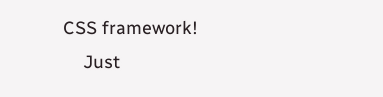CSS framework!
    Just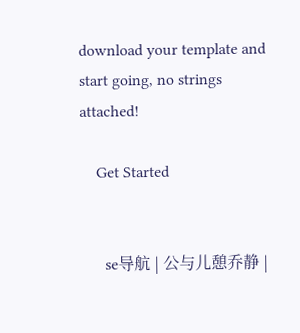download your template and start going, no strings attached!

    Get Started


      se导航 | 公与儿憩乔静 |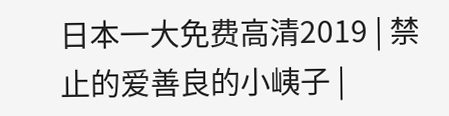日本一大免费高清2019 | 禁止的爱善良的小峓子 |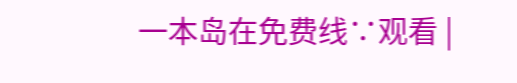一本岛在免费线∵观看 |